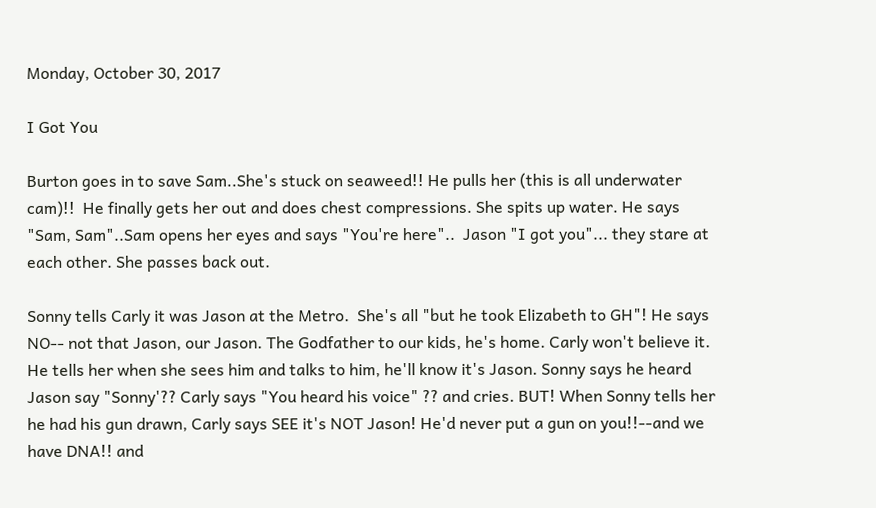Monday, October 30, 2017

I Got You

Burton goes in to save Sam..She's stuck on seaweed!! He pulls her (this is all underwater cam)!!  He finally gets her out and does chest compressions. She spits up water. He says "Sam, Sam"..Sam opens her eyes and says "You're here"..  Jason "I got you"... they stare at each other. She passes back out.

Sonny tells Carly it was Jason at the Metro.  She's all "but he took Elizabeth to GH"! He says NO-- not that Jason, our Jason. The Godfather to our kids, he's home. Carly won't believe it. He tells her when she sees him and talks to him, he'll know it's Jason. Sonny says he heard Jason say "Sonny'?? Carly says "You heard his voice" ?? and cries. BUT! When Sonny tells her he had his gun drawn, Carly says SEE it's NOT Jason! He'd never put a gun on you!!--and we have DNA!! and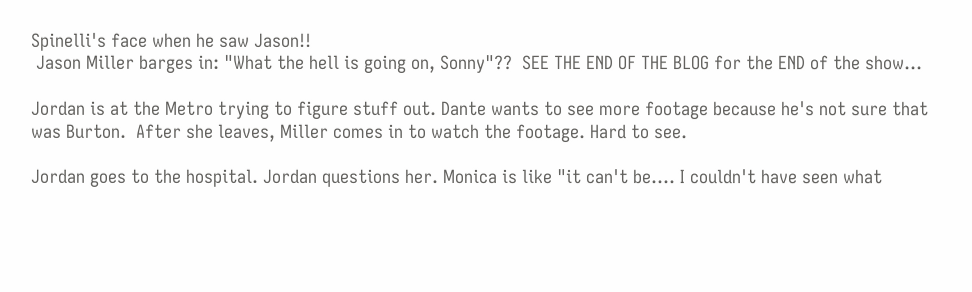Spinelli's face when he saw Jason!!
 Jason Miller barges in: "What the hell is going on, Sonny"??  SEE THE END OF THE BLOG for the END of the show...

Jordan is at the Metro trying to figure stuff out. Dante wants to see more footage because he's not sure that was Burton.  After she leaves, Miller comes in to watch the footage. Hard to see.

Jordan goes to the hospital. Jordan questions her. Monica is like "it can't be.... I couldn't have seen what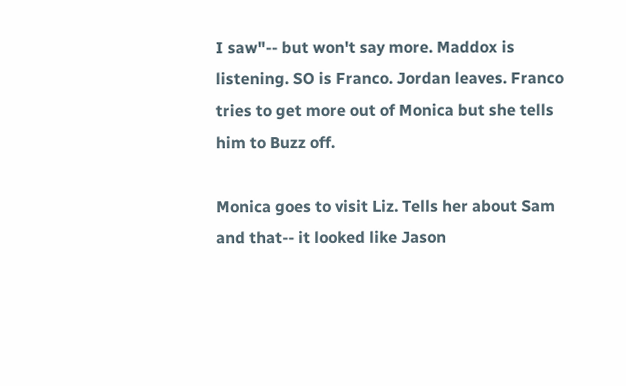I saw"-- but won't say more. Maddox is listening. SO is Franco. Jordan leaves. Franco tries to get more out of Monica but she tells him to Buzz off.

Monica goes to visit Liz. Tells her about Sam and that-- it looked like Jason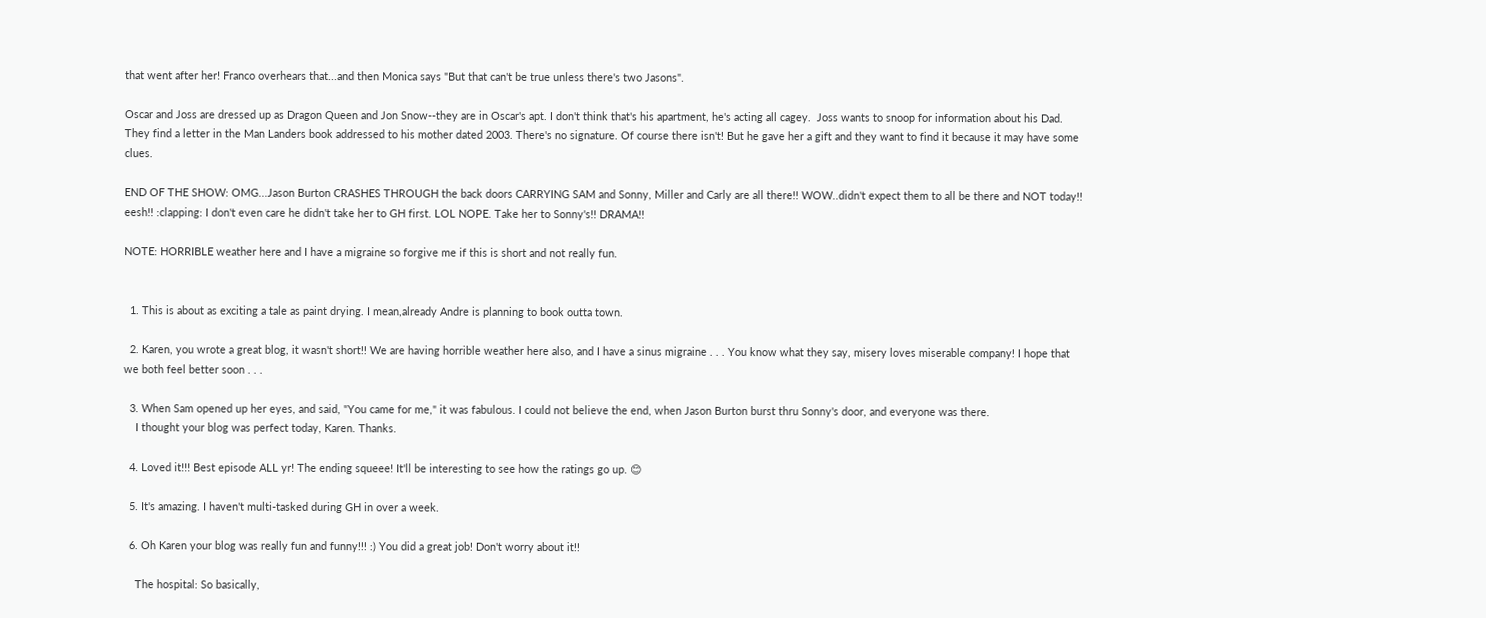that went after her! Franco overhears that...and then Monica says "But that can't be true unless there's two Jasons".

Oscar and Joss are dressed up as Dragon Queen and Jon Snow--they are in Oscar's apt. I don't think that's his apartment, he's acting all cagey.  Joss wants to snoop for information about his Dad.  They find a letter in the Man Landers book addressed to his mother dated 2003. There's no signature. Of course there isn't! But he gave her a gift and they want to find it because it may have some clues.

END OF THE SHOW: OMG...Jason Burton CRASHES THROUGH the back doors CARRYING SAM and Sonny, Miller and Carly are all there!! WOW..didn't expect them to all be there and NOT today!! eesh!! :clapping: I don't even care he didn't take her to GH first. LOL NOPE. Take her to Sonny's!! DRAMA!!

NOTE: HORRIBLE weather here and I have a migraine so forgive me if this is short and not really fun.


  1. This is about as exciting a tale as paint drying. I mean,already Andre is planning to book outta town.

  2. Karen, you wrote a great blog, it wasn't short!! We are having horrible weather here also, and I have a sinus migraine . . . You know what they say, misery loves miserable company! I hope that we both feel better soon . . .

  3. When Sam opened up her eyes, and said, "You came for me," it was fabulous. I could not believe the end, when Jason Burton burst thru Sonny's door, and everyone was there.
    I thought your blog was perfect today, Karen. Thanks.

  4. Loved it!!! Best episode ALL yr! The ending squeee! It'll be interesting to see how the ratings go up. 😊

  5. It's amazing. I haven't multi-tasked during GH in over a week.

  6. Oh Karen your blog was really fun and funny!!! :) You did a great job! Don't worry about it!!

    The hospital: So basically,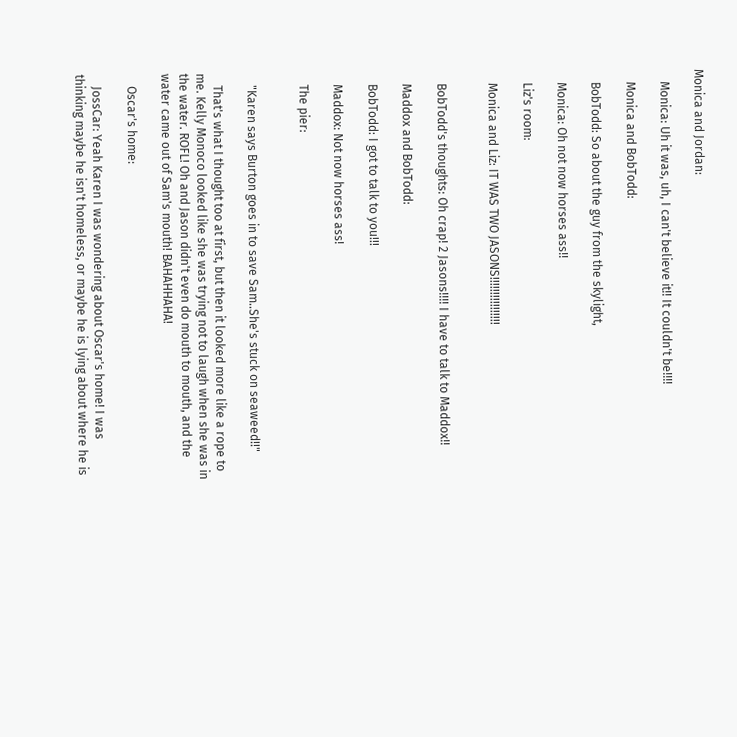Monica and Jordan:

    Monica: Uh it was, uh, I can't believe it!! It couldn't be!!!!

    Monica and BobTodd:

    BobTodd: So about the guy from the skylight,

    Monica: Oh not now horses ass!!

    Liz's room:

    Monica and Liz: IT WAS TWO JASONS!!!!!!!!!!!!!!!!


    BobTodd's thoughts: Oh crap! 2 Jasons!!!! I have to talk to Maddox!!

    Maddox and BobTodd:

    BobTodd: I got to talk to you!!!

    Maddox: Not now horses ass!

    The pier:


    "Karen says Burton goes in to save Sam..She's stuck on seaweed!!"

    That's what I thought too at first, but then it looked more like a rope to me. Kelly Monoco looked like she was trying not to laugh when she was in the water. ROFL! Oh and Jason didn't even do mouth to mouth, and the water came out of Sam's mouth! BAHAHHAHA!

    Oscar's home:

    JossCar: Yeah Karen I was wondering about Oscar's home! I was thinking maybe he isn't homeless, or maybe he is lying about where he is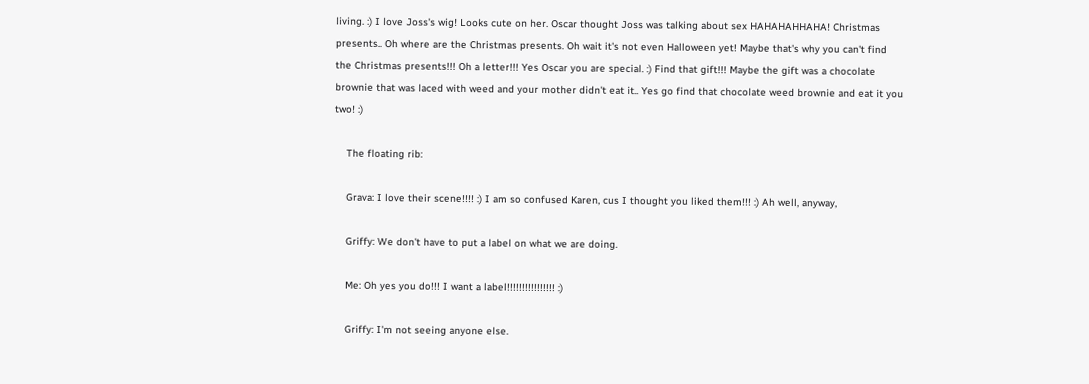living. :) I love Joss's wig! Looks cute on her. Oscar thought Joss was talking about sex HAHAHAHHAHA! Christmas presents.. Oh where are the Christmas presents. Oh wait it's not even Halloween yet! Maybe that's why you can't find the Christmas presents!!! Oh a letter!!! Yes Oscar you are special. :) Find that gift!!! Maybe the gift was a chocolate brownie that was laced with weed and your mother didn't eat it.. Yes go find that chocolate weed brownie and eat it you two! :)

    The floating rib:

    Grava: I love their scene!!!! :) I am so confused Karen, cus I thought you liked them!!! :) Ah well, anyway,

    Griffy: We don't have to put a label on what we are doing.

    Me: Oh yes you do!!! I want a label!!!!!!!!!!!!!!!! :)

    Griffy: I'm not seeing anyone else.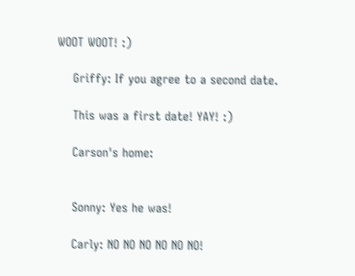WOOT WOOT! :)

    Griffy: If you agree to a second date.

    This was a first date! YAY! :)

    Carson's home:


    Sonny: Yes he was!

    Carly: NO NO NO NO NO NO!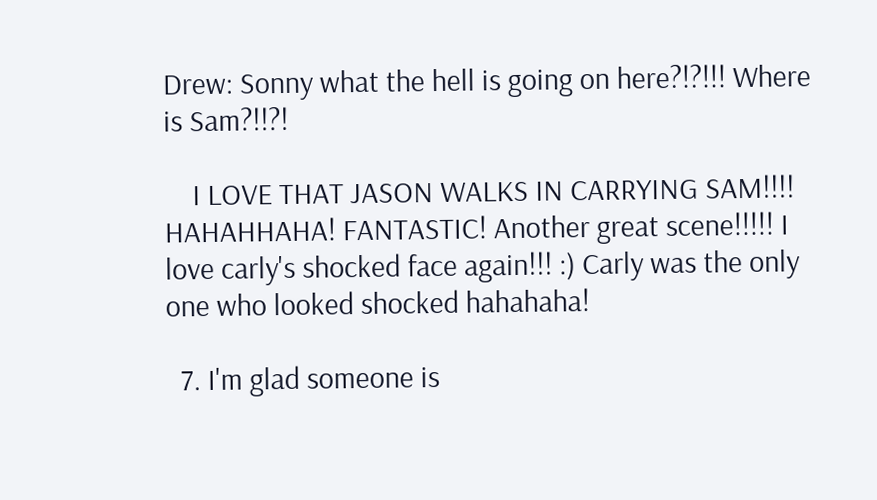Drew: Sonny what the hell is going on here?!?!!! Where is Sam?!!?!

    I LOVE THAT JASON WALKS IN CARRYING SAM!!!! HAHAHHAHA! FANTASTIC! Another great scene!!!!! I love carly's shocked face again!!! :) Carly was the only one who looked shocked hahahaha!

  7. I'm glad someone is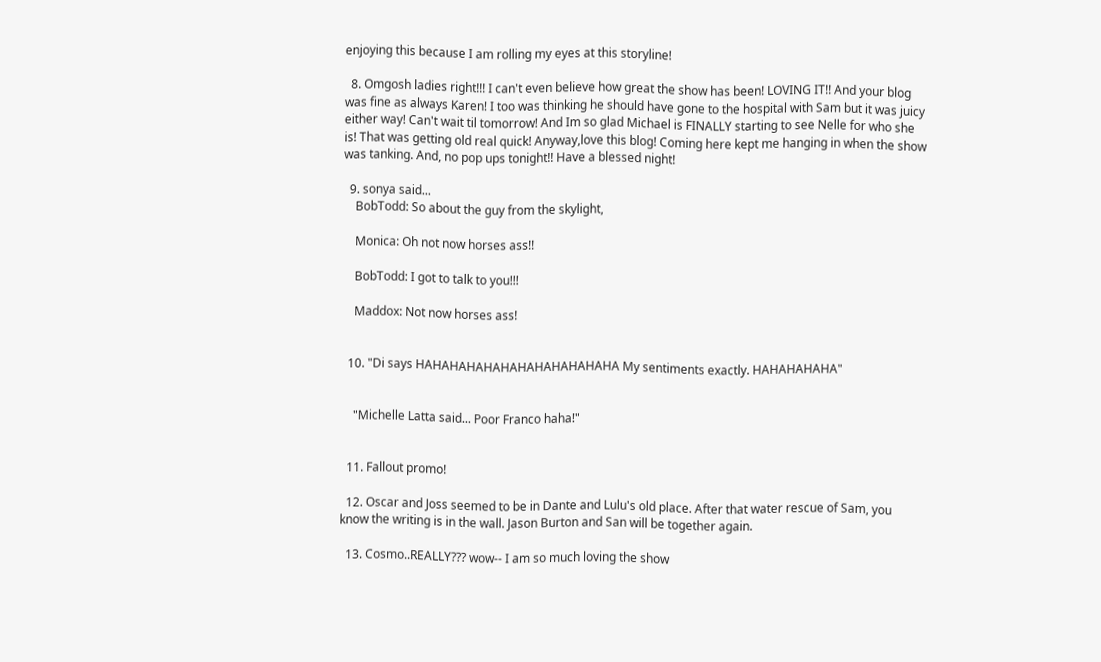enjoying this because I am rolling my eyes at this storyline!

  8. Omgosh ladies right!!! I can't even believe how great the show has been! LOVING IT!! And your blog was fine as always Karen! I too was thinking he should have gone to the hospital with Sam but it was juicy either way! Can't wait til tomorrow! And Im so glad Michael is FINALLY starting to see Nelle for who she is! That was getting old real quick! Anyway,love this blog! Coming here kept me hanging in when the show was tanking. And, no pop ups tonight!! Have a blessed night!

  9. sonya said...
    BobTodd: So about the guy from the skylight,

    Monica: Oh not now horses ass!!

    BobTodd: I got to talk to you!!!

    Maddox: Not now horses ass!


  10. "Di says HAHAHAHAHAHAHAHAHAHAHAHA My sentiments exactly. HAHAHAHAHA"


    "Michelle Latta said... Poor Franco haha!"


  11. Fallout promo!

  12. Oscar and Joss seemed to be in Dante and Lulu's old place. After that water rescue of Sam, you know the writing is in the wall. Jason Burton and San will be together again.

  13. Cosmo..REALLY??? wow-- I am so much loving the show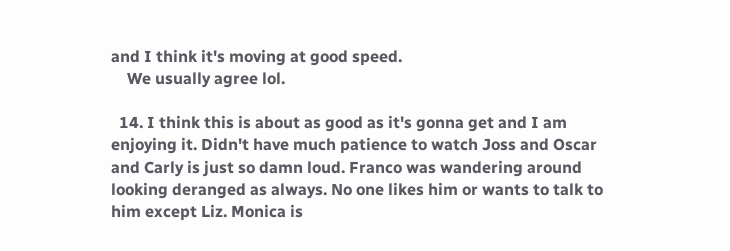and I think it's moving at good speed.
    We usually agree lol.

  14. I think this is about as good as it's gonna get and I am enjoying it. Didn't have much patience to watch Joss and Oscar and Carly is just so damn loud. Franco was wandering around looking deranged as always. No one likes him or wants to talk to him except Liz. Monica is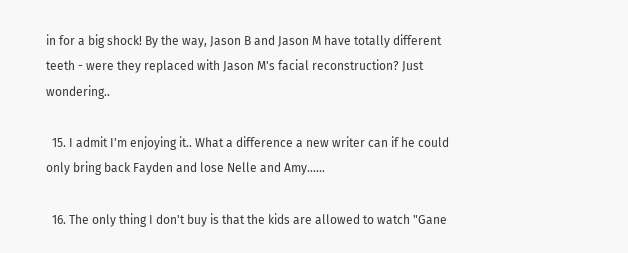in for a big shock! By the way, Jason B and Jason M have totally different teeth - were they replaced with Jason M's facial reconstruction? Just wondering..

  15. I admit I'm enjoying it.. What a difference a new writer can if he could only bring back Fayden and lose Nelle and Amy......

  16. The only thing I don't buy is that the kids are allowed to watch "Gane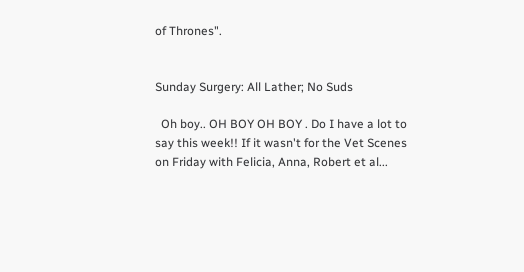of Thrones".


Sunday Surgery: All Lather; No Suds

  Oh boy.. OH BOY OH BOY . Do I have a lot to say this week!! If it wasn't for the Vet Scenes on Friday with Felicia, Anna, Robert et al...